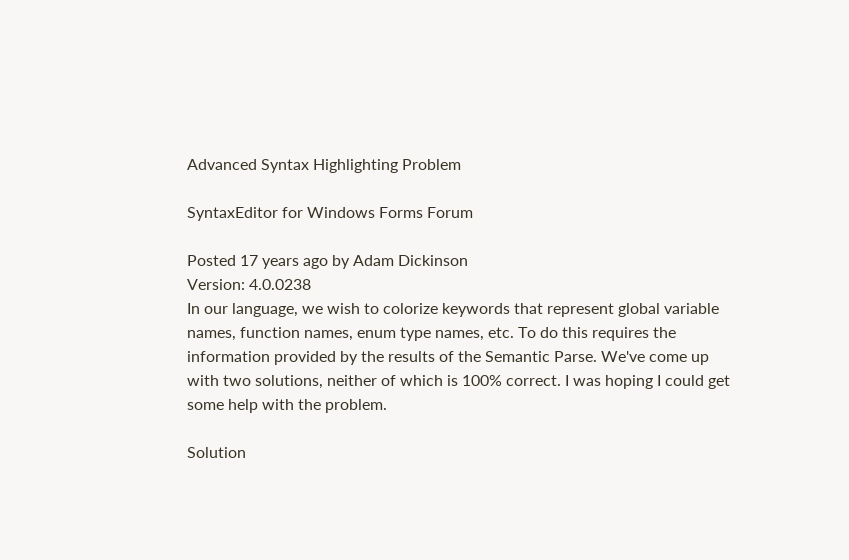Advanced Syntax Highlighting Problem

SyntaxEditor for Windows Forms Forum

Posted 17 years ago by Adam Dickinson
Version: 4.0.0238
In our language, we wish to colorize keywords that represent global variable names, function names, enum type names, etc. To do this requires the information provided by the results of the Semantic Parse. We've come up with two solutions, neither of which is 100% correct. I was hoping I could get some help with the problem.

Solution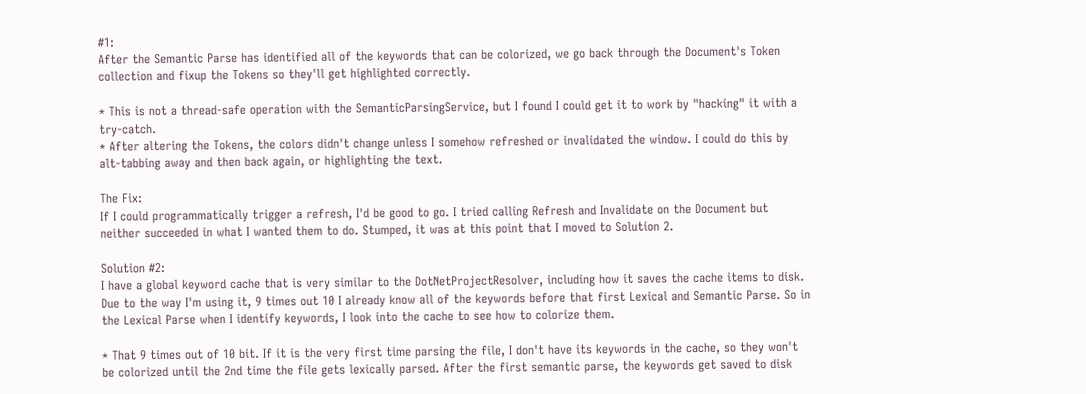#1:
After the Semantic Parse has identified all of the keywords that can be colorized, we go back through the Document's Token collection and fixup the Tokens so they'll get highlighted correctly.

* This is not a thread-safe operation with the SemanticParsingService, but I found I could get it to work by "hacking" it with a try-catch.
* After altering the Tokens, the colors didn't change unless I somehow refreshed or invalidated the window. I could do this by alt-tabbing away and then back again, or highlighting the text.

The Fix:
If I could programmatically trigger a refresh, I'd be good to go. I tried calling Refresh and Invalidate on the Document but neither succeeded in what I wanted them to do. Stumped, it was at this point that I moved to Solution 2.

Solution #2:
I have a global keyword cache that is very similar to the DotNetProjectResolver, including how it saves the cache items to disk. Due to the way I'm using it, 9 times out 10 I already know all of the keywords before that first Lexical and Semantic Parse. So in the Lexical Parse when I identify keywords, I look into the cache to see how to colorize them.

* That 9 times out of 10 bit. If it is the very first time parsing the file, I don't have its keywords in the cache, so they won't be colorized until the 2nd time the file gets lexically parsed. After the first semantic parse, the keywords get saved to disk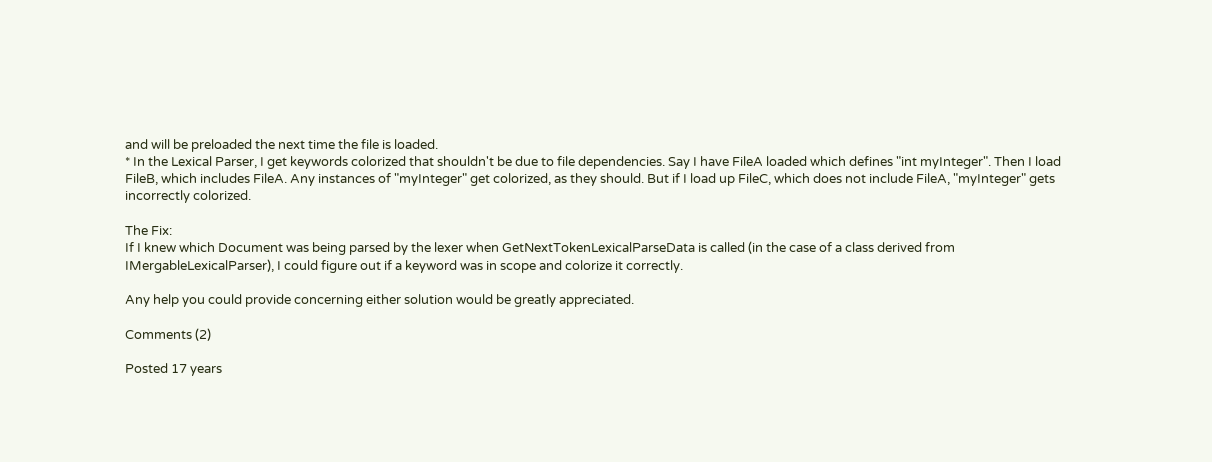and will be preloaded the next time the file is loaded.
* In the Lexical Parser, I get keywords colorized that shouldn't be due to file dependencies. Say I have FileA loaded which defines "int myInteger". Then I load FileB, which includes FileA. Any instances of "myInteger" get colorized, as they should. But if I load up FileC, which does not include FileA, "myInteger" gets incorrectly colorized.

The Fix:
If I knew which Document was being parsed by the lexer when GetNextTokenLexicalParseData is called (in the case of a class derived from IMergableLexicalParser), I could figure out if a keyword was in scope and colorize it correctly.

Any help you could provide concerning either solution would be greatly appreciated.

Comments (2)

Posted 17 years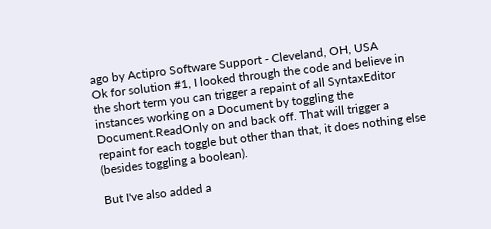ago by Actipro Software Support - Cleveland, OH, USA
Ok for solution #1, I looked through the code and believe in the short term you can trigger a repaint of all SyntaxEditor instances working on a Document by toggling the Document.ReadOnly on and back off. That will trigger a repaint for each toggle but other than that, it does nothing else (besides toggling a boolean).

But I've also added a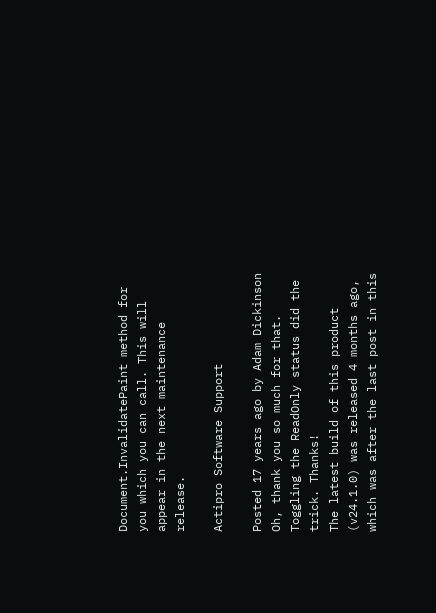Document.InvalidatePaint method for you which you can call. This will appear in the next maintenance release.

Actipro Software Support

Posted 17 years ago by Adam Dickinson
Oh, thank you so much for that. Toggling the ReadOnly status did the trick. Thanks!
The latest build of this product (v24.1.0) was released 4 months ago, which was after the last post in this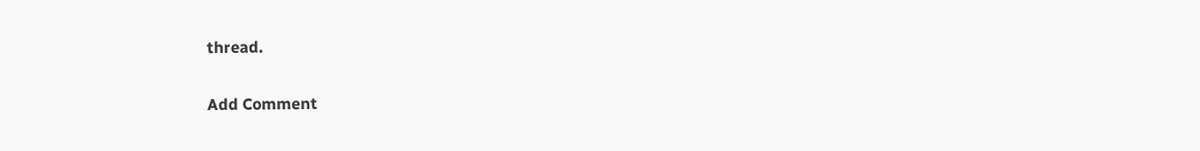thread.

Add Comment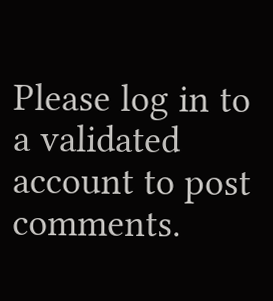Please log in to a validated account to post comments.